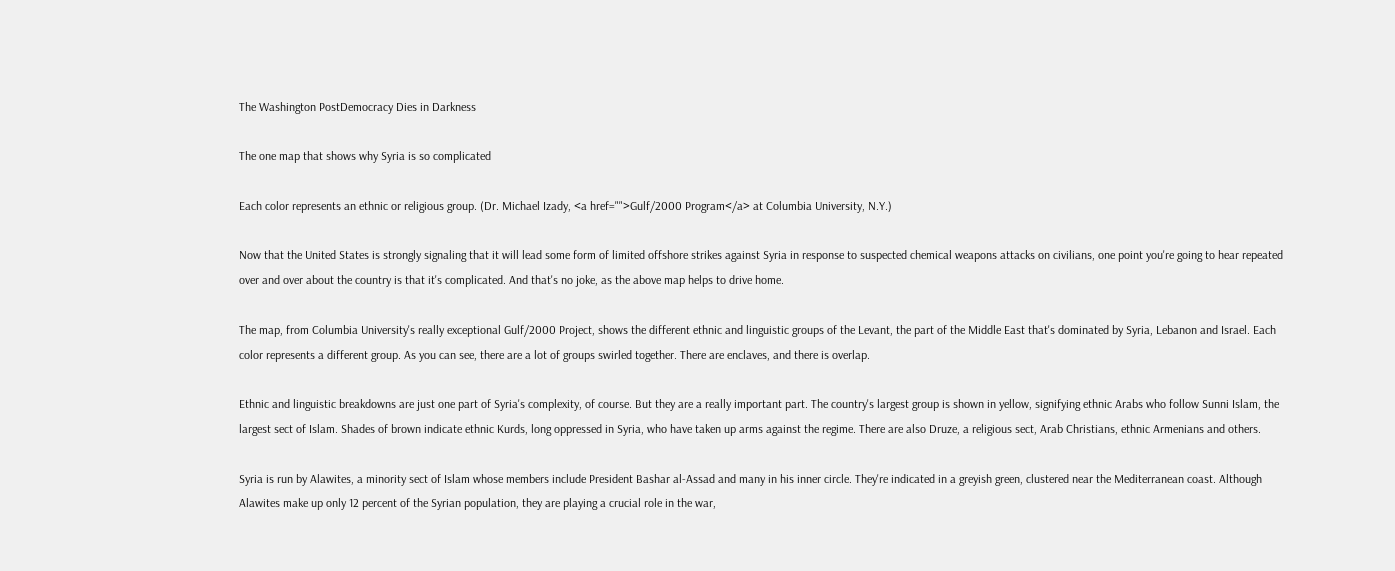The Washington PostDemocracy Dies in Darkness

The one map that shows why Syria is so complicated

Each color represents an ethnic or religious group. (Dr. Michael Izady, <a href="">Gulf/2000 Program</a> at Columbia University, N.Y.)

Now that the United States is strongly signaling that it will lead some form of limited offshore strikes against Syria in response to suspected chemical weapons attacks on civilians, one point you're going to hear repeated over and over about the country is that it's complicated. And that's no joke, as the above map helps to drive home.

The map, from Columbia University's really exceptional Gulf/2000 Project, shows the different ethnic and linguistic groups of the Levant, the part of the Middle East that's dominated by Syria, Lebanon and Israel. Each color represents a different group. As you can see, there are a lot of groups swirled together. There are enclaves, and there is overlap.

Ethnic and linguistic breakdowns are just one part of Syria's complexity, of course. But they are a really important part. The country's largest group is shown in yellow, signifying ethnic Arabs who follow Sunni Islam, the largest sect of Islam. Shades of brown indicate ethnic Kurds, long oppressed in Syria, who have taken up arms against the regime. There are also Druze, a religious sect, Arab Christians, ethnic Armenians and others.

Syria is run by Alawites, a minority sect of Islam whose members include President Bashar al-Assad and many in his inner circle. They're indicated in a greyish green, clustered near the Mediterranean coast. Although Alawites make up only 12 percent of the Syrian population, they are playing a crucial role in the war,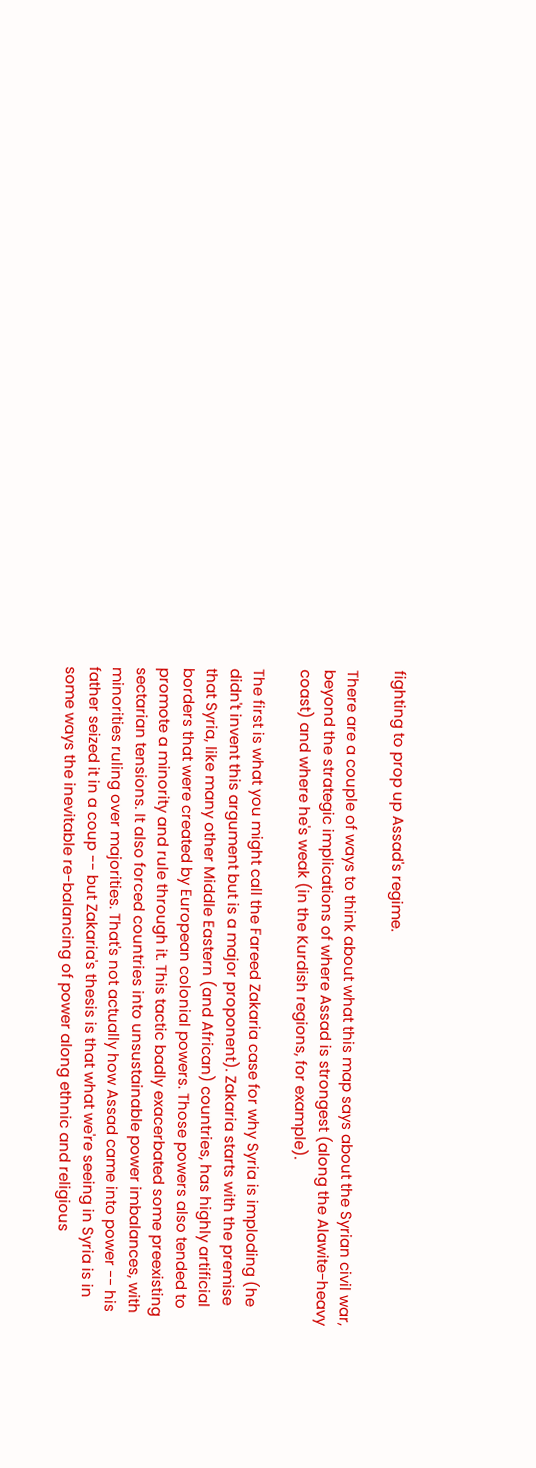fighting to prop up Assad's regime.

There are a couple of ways to think about what this map says about the Syrian civil war, beyond the strategic implications of where Assad is strongest (along the Alawite-heavy coast) and where he's weak (in the Kurdish regions, for example).

The first is what you might call the Fareed Zakaria case for why Syria is imploding (he didn't invent this argument but is a major proponent). Zakaria starts with the premise that Syria, like many other Middle Eastern (and African) countries, has highly artificial borders that were created by European colonial powers. Those powers also tended to promote a minority and rule through it. This tactic badly exacerbated some preexisting sectarian tensions. It also forced countries into unsustainable power imbalances, with minorities ruling over majorities. That's not actually how Assad came into power -- his father seized it in a coup -- but Zakaria's thesis is that what we're seeing in Syria is in some ways the inevitable re-balancing of power along ethnic and religious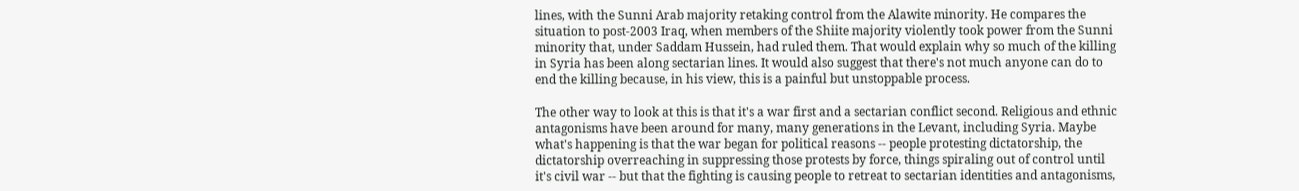lines, with the Sunni Arab majority retaking control from the Alawite minority. He compares the situation to post-2003 Iraq, when members of the Shiite majority violently took power from the Sunni minority that, under Saddam Hussein, had ruled them. That would explain why so much of the killing in Syria has been along sectarian lines. It would also suggest that there's not much anyone can do to end the killing because, in his view, this is a painful but unstoppable process.

The other way to look at this is that it's a war first and a sectarian conflict second. Religious and ethnic antagonisms have been around for many, many generations in the Levant, including Syria. Maybe what's happening is that the war began for political reasons -- people protesting dictatorship, the dictatorship overreaching in suppressing those protests by force, things spiraling out of control until it's civil war -- but that the fighting is causing people to retreat to sectarian identities and antagonisms,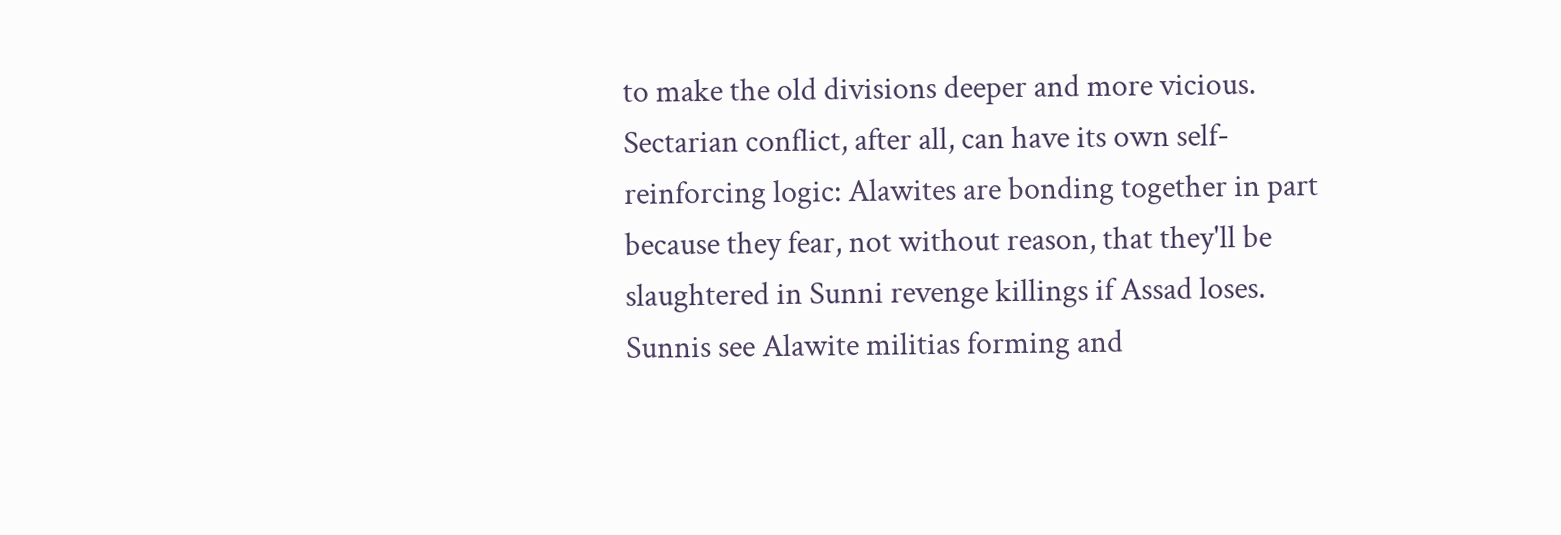to make the old divisions deeper and more vicious. Sectarian conflict, after all, can have its own self-reinforcing logic: Alawites are bonding together in part because they fear, not without reason, that they'll be slaughtered in Sunni revenge killings if Assad loses. Sunnis see Alawite militias forming and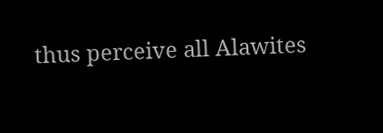thus perceive all Alawites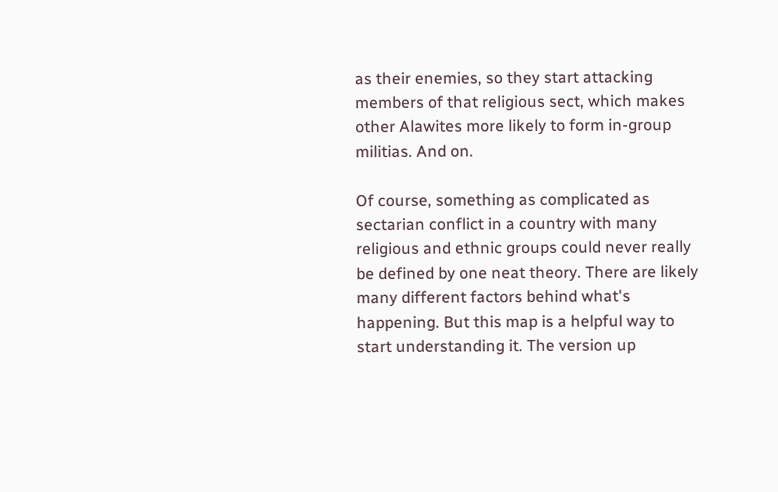as their enemies, so they start attacking members of that religious sect, which makes other Alawites more likely to form in-group militias. And on.

Of course, something as complicated as sectarian conflict in a country with many religious and ethnic groups could never really be defined by one neat theory. There are likely many different factors behind what's happening. But this map is a helpful way to start understanding it. The version up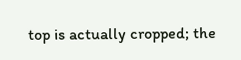top is actually cropped; the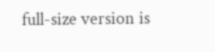full-size version is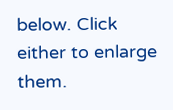below. Click either to enlarge them.